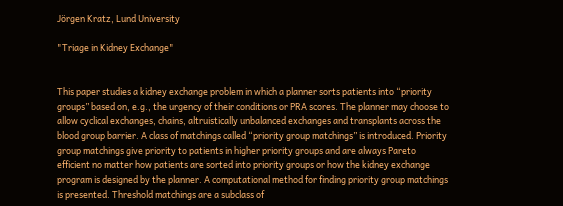Jörgen Kratz, Lund University

"Triage in Kidney Exchange"


This paper studies a kidney exchange problem in which a planner sorts patients into “priority groups” based on, e.g., the urgency of their conditions or PRA scores. The planner may choose to allow cyclical exchanges, chains, altruistically unbalanced exchanges and transplants across the blood group barrier. A class of matchings called “priority group matchings” is introduced. Priority group matchings give priority to patients in higher priority groups and are always Pareto efficient no matter how patients are sorted into priority groups or how the kidney exchange program is designed by the planner. A computational method for finding priority group matchings is presented. Threshold matchings are a subclass of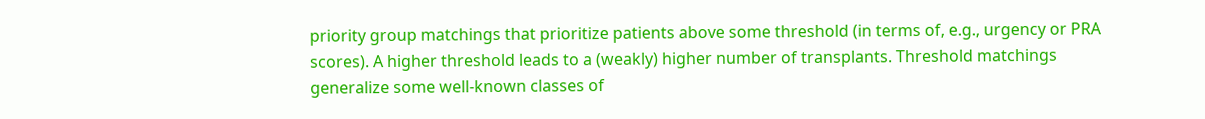priority group matchings that prioritize patients above some threshold (in terms of, e.g., urgency or PRA scores). A higher threshold leads to a (weakly) higher number of transplants. Threshold matchings generalize some well-known classes of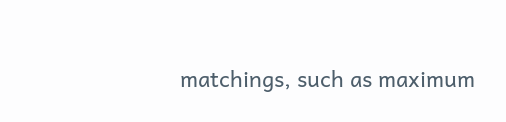matchings, such as maximum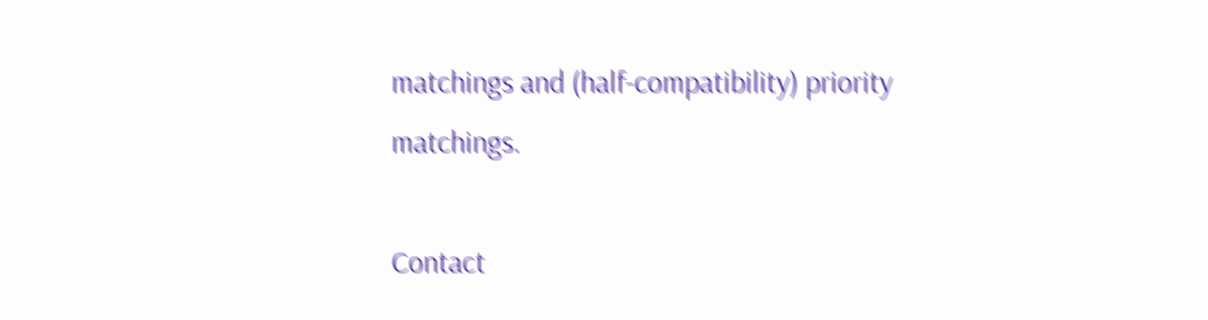matchings and (half-compatibility) priority matchings.

Contact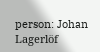person: Johan Lagerlöf